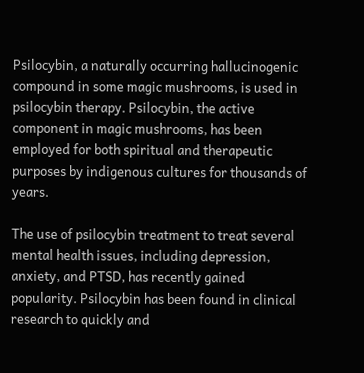Psilocybin, a naturally occurring hallucinogenic compound in some magic mushrooms, is used in psilocybin therapy. Psilocybin, the active component in magic mushrooms, has been employed for both spiritual and therapeutic purposes by indigenous cultures for thousands of years.

The use of psilocybin treatment to treat several mental health issues, including depression, anxiety, and PTSD, has recently gained popularity. Psilocybin has been found in clinical research to quickly and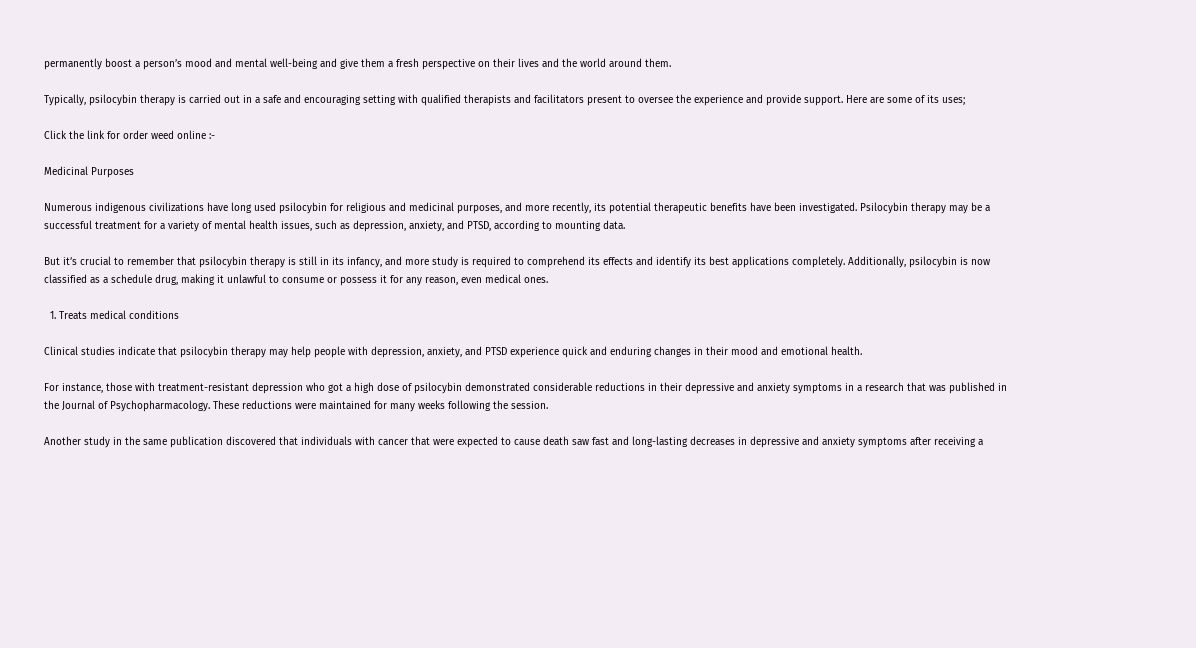permanently boost a person’s mood and mental well-being and give them a fresh perspective on their lives and the world around them.

Typically, psilocybin therapy is carried out in a safe and encouraging setting with qualified therapists and facilitators present to oversee the experience and provide support. Here are some of its uses;

Click the link for order weed online :-

Medicinal Purposes

Numerous indigenous civilizations have long used psilocybin for religious and medicinal purposes, and more recently, its potential therapeutic benefits have been investigated. Psilocybin therapy may be a successful treatment for a variety of mental health issues, such as depression, anxiety, and PTSD, according to mounting data.

But it’s crucial to remember that psilocybin therapy is still in its infancy, and more study is required to comprehend its effects and identify its best applications completely. Additionally, psilocybin is now classified as a schedule drug, making it unlawful to consume or possess it for any reason, even medical ones.

  1. Treats medical conditions

Clinical studies indicate that psilocybin therapy may help people with depression, anxiety, and PTSD experience quick and enduring changes in their mood and emotional health.

For instance, those with treatment-resistant depression who got a high dose of psilocybin demonstrated considerable reductions in their depressive and anxiety symptoms in a research that was published in the Journal of Psychopharmacology. These reductions were maintained for many weeks following the session.

Another study in the same publication discovered that individuals with cancer that were expected to cause death saw fast and long-lasting decreases in depressive and anxiety symptoms after receiving a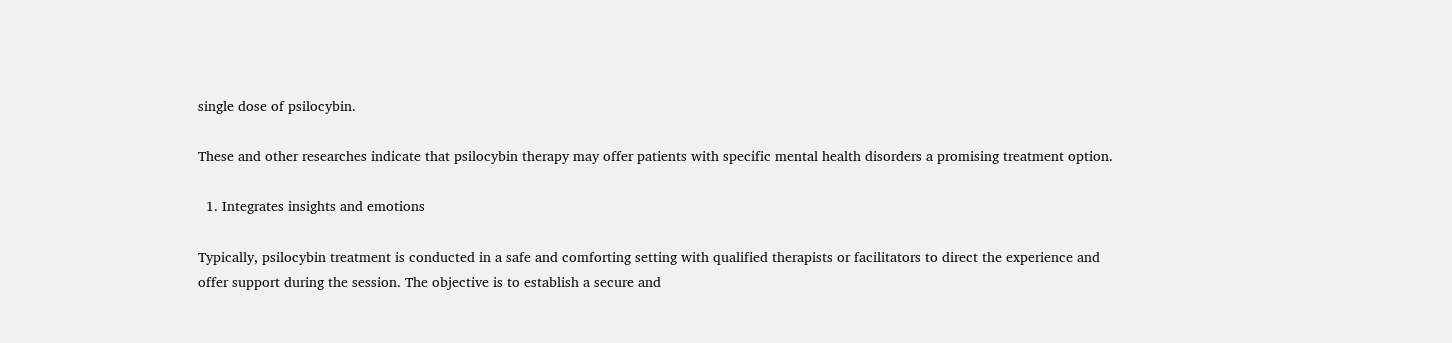single dose of psilocybin.

These and other researches indicate that psilocybin therapy may offer patients with specific mental health disorders a promising treatment option.

  1. Integrates insights and emotions

Typically, psilocybin treatment is conducted in a safe and comforting setting with qualified therapists or facilitators to direct the experience and offer support during the session. The objective is to establish a secure and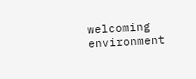welcoming environment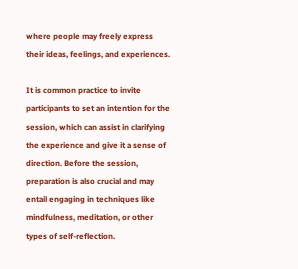where people may freely express their ideas, feelings, and experiences.

It is common practice to invite participants to set an intention for the session, which can assist in clarifying the experience and give it a sense of direction. Before the session, preparation is also crucial and may entail engaging in techniques like mindfulness, meditation, or other types of self-reflection.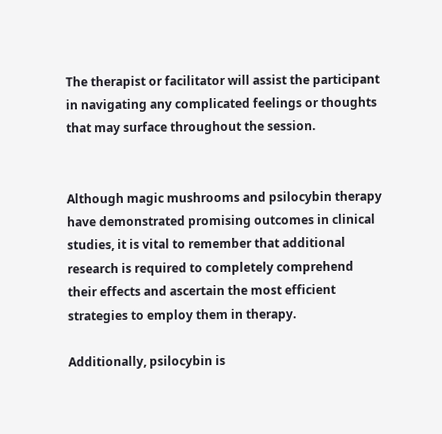The therapist or facilitator will assist the participant in navigating any complicated feelings or thoughts that may surface throughout the session.


Although magic mushrooms and psilocybin therapy have demonstrated promising outcomes in clinical studies, it is vital to remember that additional research is required to completely comprehend their effects and ascertain the most efficient strategies to employ them in therapy.

Additionally, psilocybin is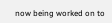now being worked on to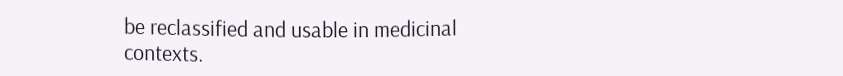be reclassified and usable in medicinal contexts.